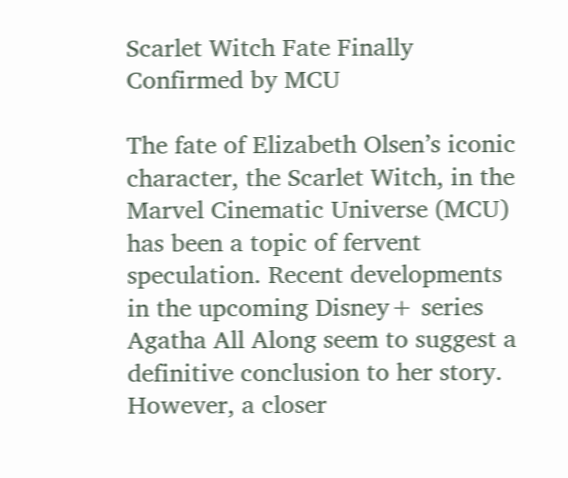Scarlet Witch Fate Finally Confirmed by MCU

The fate of Elizabeth Olsen’s iconic character, the Scarlet Witch, in the Marvel Cinematic Universe (MCU) has been a topic of fervent speculation. Recent developments in the upcoming Disney+ series Agatha All Along seem to suggest a definitive conclusion to her story. However, a closer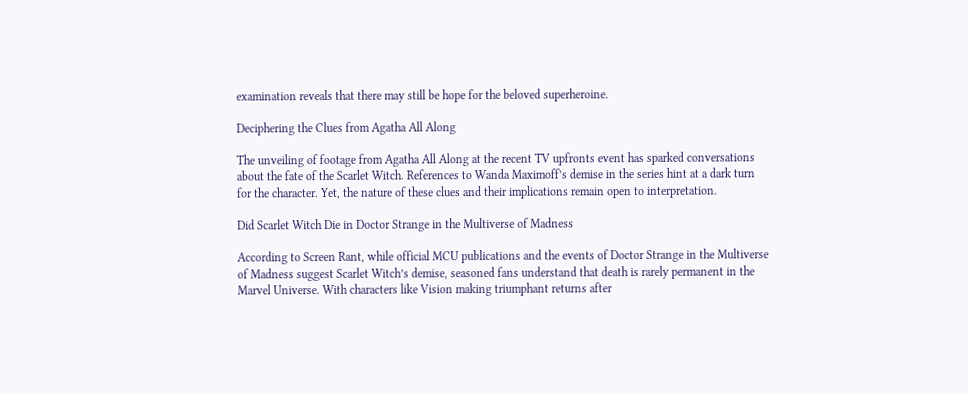examination reveals that there may still be hope for the beloved superheroine.

Deciphering the Clues from Agatha All Along

The unveiling of footage from Agatha All Along at the recent TV upfronts event has sparked conversations about the fate of the Scarlet Witch. References to Wanda Maximoff’s demise in the series hint at a dark turn for the character. Yet, the nature of these clues and their implications remain open to interpretation.

Did Scarlet Witch Die in Doctor Strange in the Multiverse of Madness

According to Screen Rant, while official MCU publications and the events of Doctor Strange in the Multiverse of Madness suggest Scarlet Witch’s demise, seasoned fans understand that death is rarely permanent in the Marvel Universe. With characters like Vision making triumphant returns after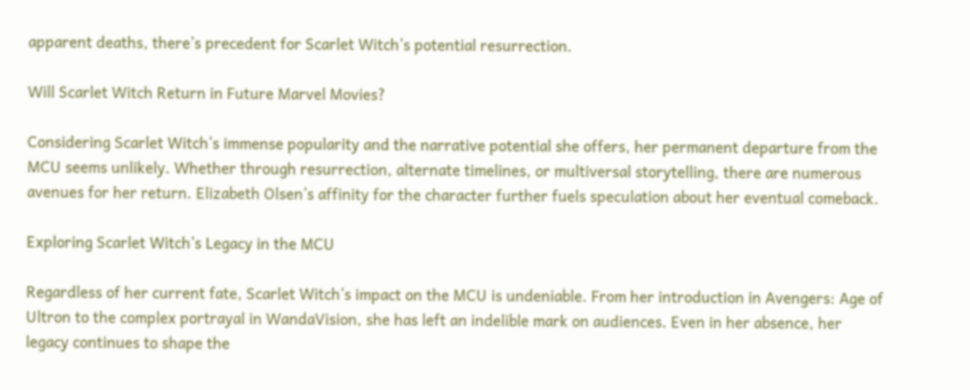apparent deaths, there’s precedent for Scarlet Witch’s potential resurrection.

Will Scarlet Witch Return in Future Marvel Movies?

Considering Scarlet Witch’s immense popularity and the narrative potential she offers, her permanent departure from the MCU seems unlikely. Whether through resurrection, alternate timelines, or multiversal storytelling, there are numerous avenues for her return. Elizabeth Olsen’s affinity for the character further fuels speculation about her eventual comeback.

Exploring Scarlet Witch’s Legacy in the MCU

Regardless of her current fate, Scarlet Witch’s impact on the MCU is undeniable. From her introduction in Avengers: Age of Ultron to the complex portrayal in WandaVision, she has left an indelible mark on audiences. Even in her absence, her legacy continues to shape the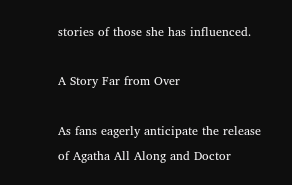stories of those she has influenced.

A Story Far from Over

As fans eagerly anticipate the release of Agatha All Along and Doctor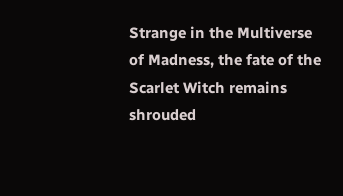Strange in the Multiverse of Madness, the fate of the Scarlet Witch remains shrouded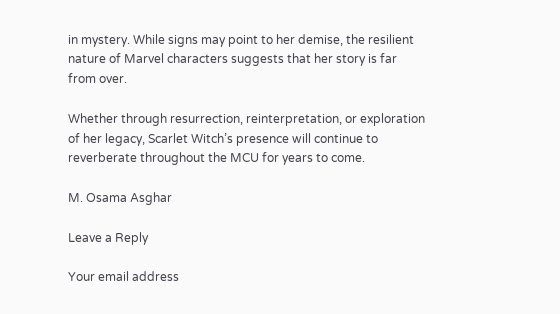in mystery. While signs may point to her demise, the resilient nature of Marvel characters suggests that her story is far from over.

Whether through resurrection, reinterpretation, or exploration of her legacy, Scarlet Witch’s presence will continue to reverberate throughout the MCU for years to come.

M. Osama Asghar

Leave a Reply

Your email address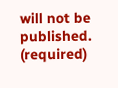will not be published. (required)